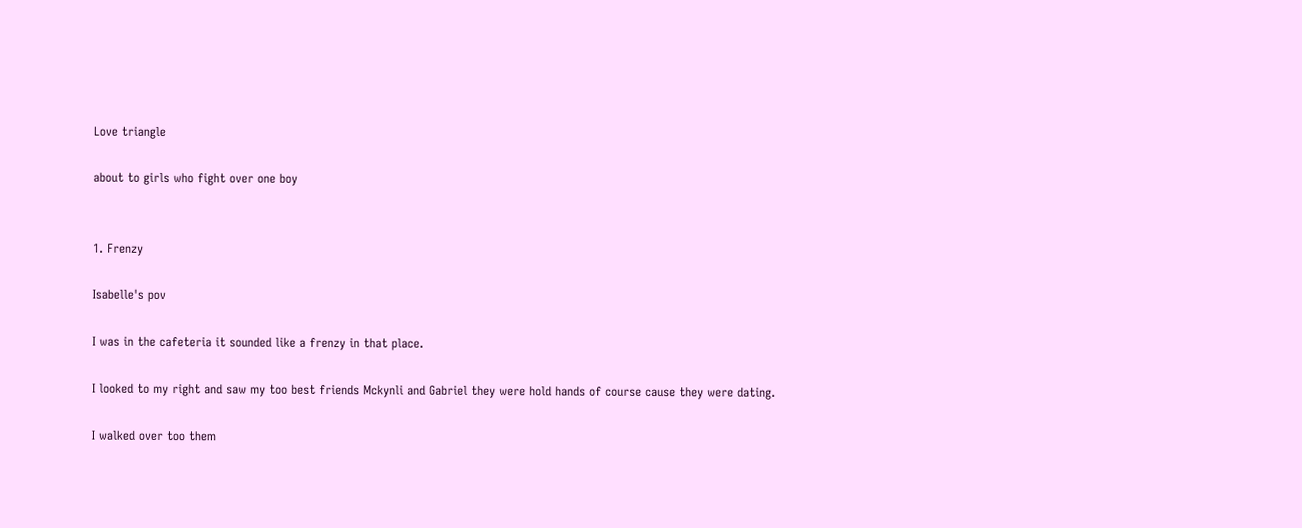Love triangle

about to girls who fight over one boy


1. Frenzy

Isabelle's pov

I was in the cafeteria it sounded like a frenzy in that place.

I looked to my right and saw my too best friends Mckynli and Gabriel they were hold hands of course cause they were dating.

I walked over too them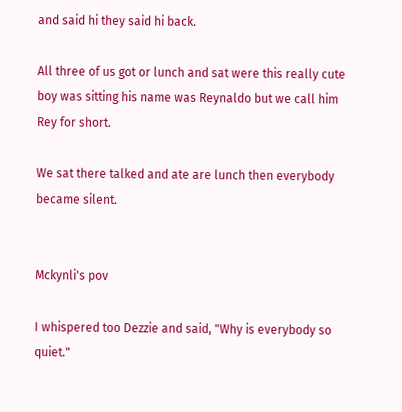and said hi they said hi back.

All three of us got or lunch and sat were this really cute boy was sitting his name was Reynaldo but we call him Rey for short.

We sat there talked and ate are lunch then everybody became silent.


Mckynli's pov

I whispered too Dezzie and said, "Why is everybody so quiet."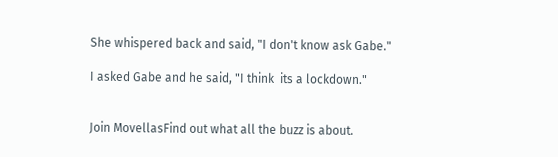She whispered back and said, "I don't know ask Gabe."

I asked Gabe and he said, "I think  its a lockdown."


Join MovellasFind out what all the buzz is about.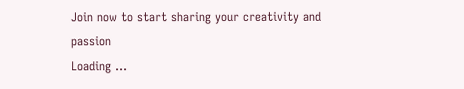Join now to start sharing your creativity and passion
Loading ...